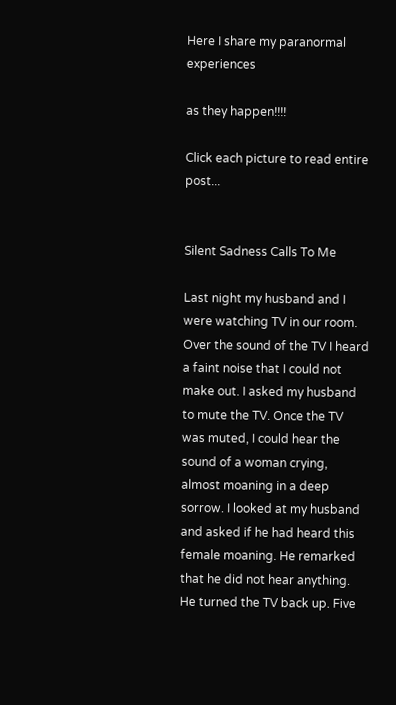Here I share my paranormal experiences

as they happen!!!!

Click each picture to read entire post...


Silent Sadness Calls To Me

Last night my husband and I were watching TV in our room. Over the sound of the TV I heard a faint noise that I could not make out. I asked my husband to mute the TV. Once the TV was muted, I could hear the sound of a woman crying, almost moaning in a deep sorrow. I looked at my husband and asked if he had heard this female moaning. He remarked that he did not hear anything. He turned the TV back up. Five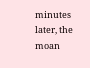minutes later, the moan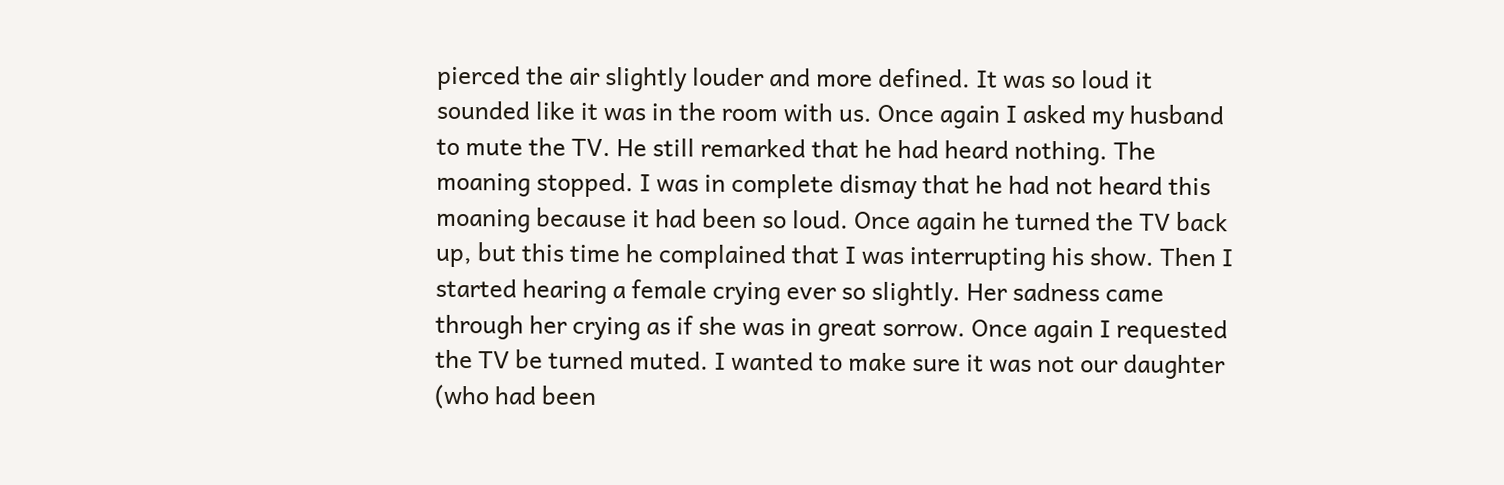pierced the air slightly louder and more defined. It was so loud it sounded like it was in the room with us. Once again I asked my husband to mute the TV. He still remarked that he had heard nothing. The moaning stopped. I was in complete dismay that he had not heard this moaning because it had been so loud. Once again he turned the TV back up, but this time he complained that I was interrupting his show. Then I started hearing a female crying ever so slightly. Her sadness came through her crying as if she was in great sorrow. Once again I requested the TV be turned muted. I wanted to make sure it was not our daughter (who had been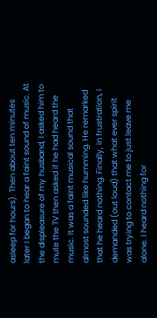asleep for hours). Then about ten minutes later I began to hear a faint sound of music. At the displeasure of my husband, I asked him to mute the TV then asked if he had heard the music. It was a faint musical sound that almost sounded like humming. He remarked that he heard nothing. Finally, in frustration, I demanded (out loud) that what ever spirit was trying to contact me to just leave me alone. I heard nothing for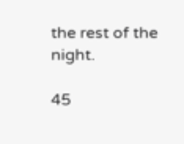the rest of the night.

45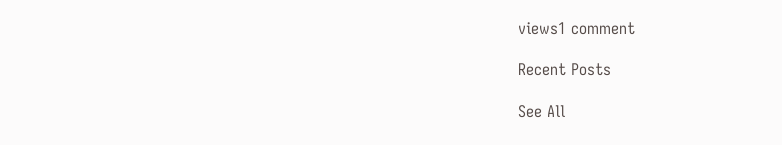views1 comment

Recent Posts

See All